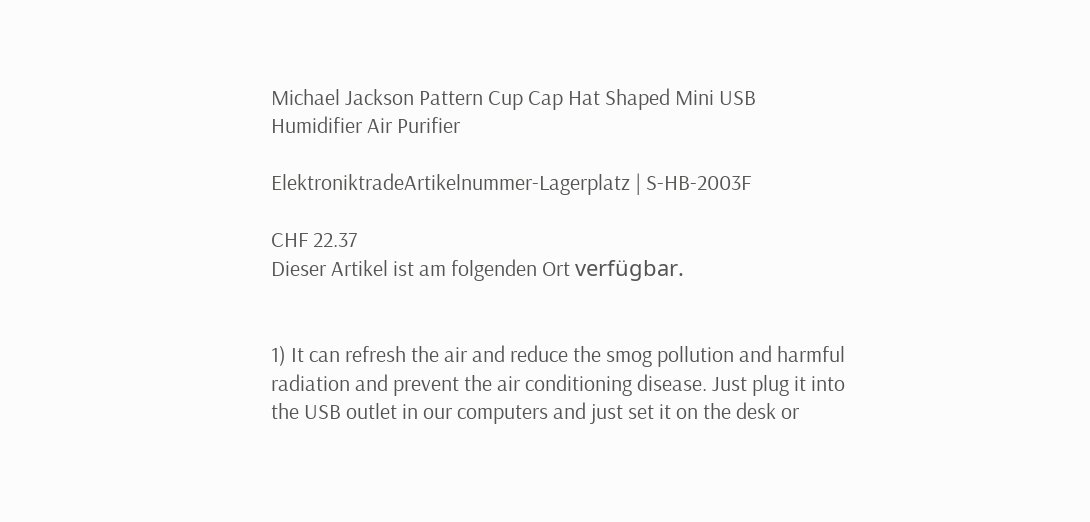Michael Jackson Pattern Cup Cap Hat Shaped Mini USB Humidifier Air Purifier

ElektroniktradeArtikelnummer-Lagerplatz | S-HB-2003F

CHF 22.37
Dieser Artikel ist am folgenden Ort verfügbar.


1) It can refresh the air and reduce the smog pollution and harmful radiation and prevent the air conditioning disease. Just plug it into the USB outlet in our computers and just set it on the desk or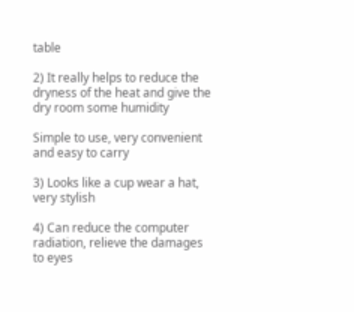table

2) It really helps to reduce the dryness of the heat and give the dry room some humidity

Simple to use, very convenient and easy to carry

3) Looks like a cup wear a hat, very stylish

4) Can reduce the computer radiation, relieve the damages to eyes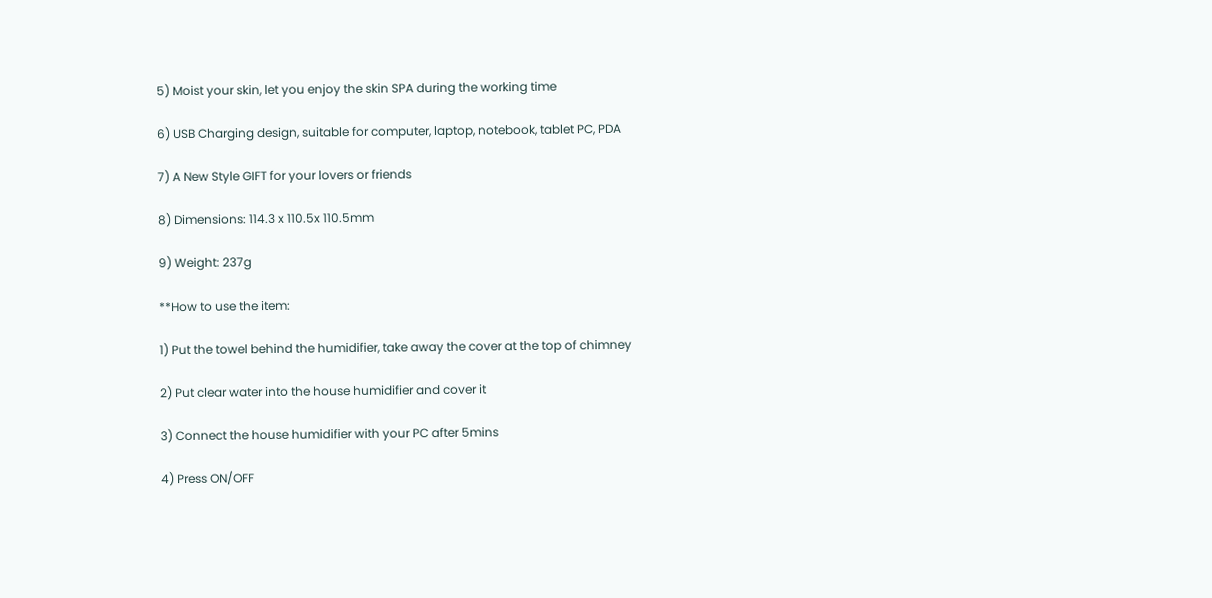5) Moist your skin, let you enjoy the skin SPA during the working time

6) USB Charging design, suitable for computer, laptop, notebook, tablet PC, PDA

7) A New Style GIFT for your lovers or friends

8) Dimensions: 114.3 x 110.5x 110.5mm

9) Weight: 237g

**How to use the item:

1) Put the towel behind the humidifier, take away the cover at the top of chimney

2) Put clear water into the house humidifier and cover it

3) Connect the house humidifier with your PC after 5mins

4) Press ON/OFF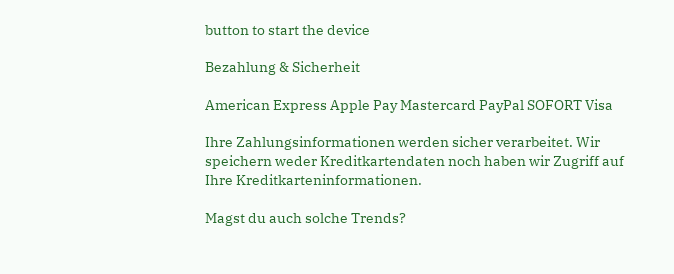button to start the device

Bezahlung & Sicherheit

American Express Apple Pay Mastercard PayPal SOFORT Visa

Ihre Zahlungsinformationen werden sicher verarbeitet. Wir speichern weder Kreditkartendaten noch haben wir Zugriff auf Ihre Kreditkarteninformationen.

Magst du auch solche Trends?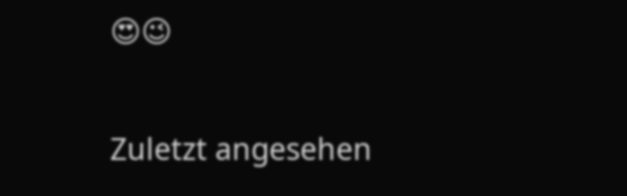😍😉

Zuletzt angesehen